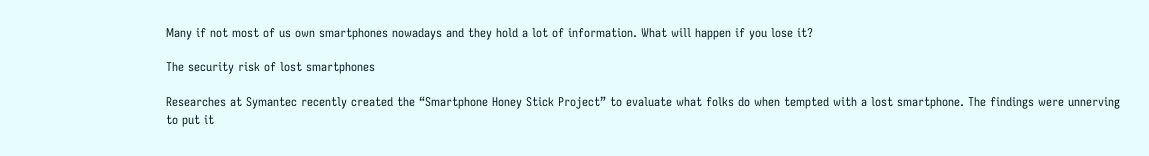Many if not most of us own smartphones nowadays and they hold a lot of information. What will happen if you lose it?

The security risk of lost smartphones

Researches at Symantec recently created the “Smartphone Honey Stick Project” to evaluate what folks do when tempted with a lost smartphone. The findings were unnerving to put it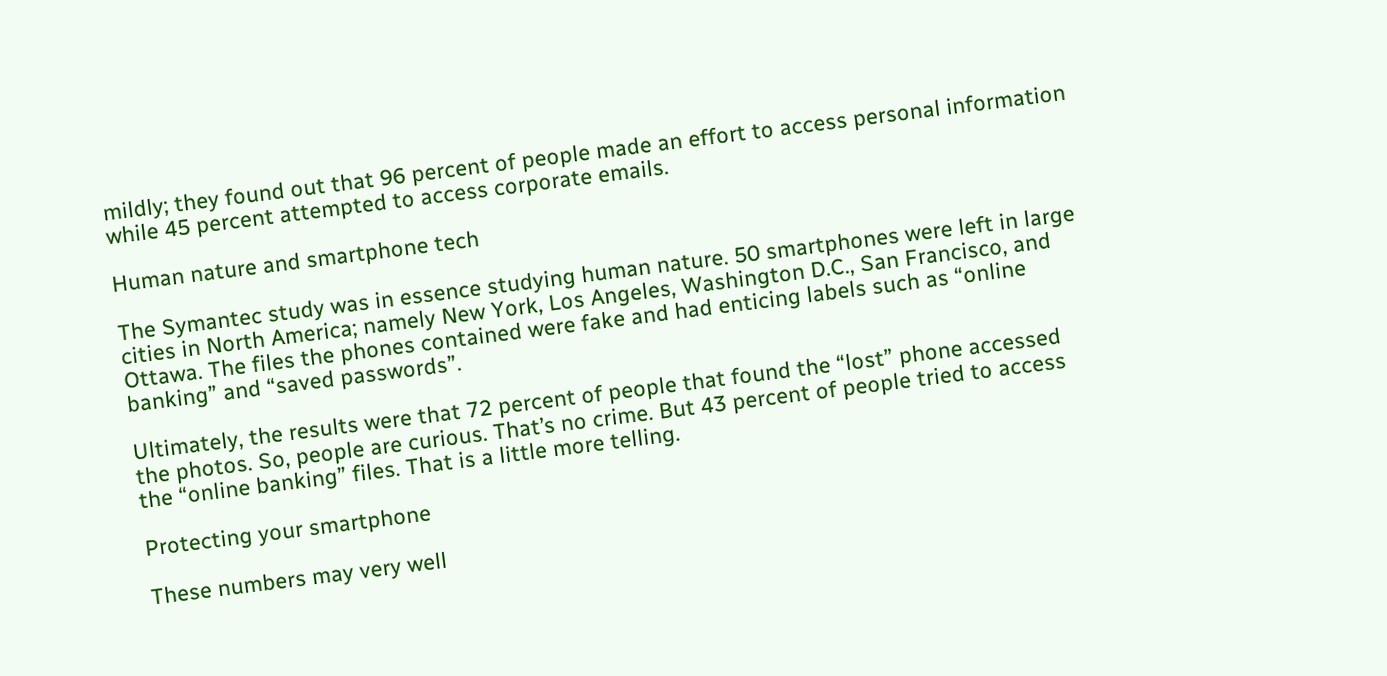mildly; they found out that 96 percent of people made an effort to access personal information while 45 percent attempted to access corporate emails.

Human nature and smartphone tech

The Symantec study was in essence studying human nature. 50 smartphones were left in large cities in North America; namely New York, Los Angeles, Washington D.C., San Francisco, and Ottawa. The files the phones contained were fake and had enticing labels such as “online banking” and “saved passwords”.

Ultimately, the results were that 72 percent of people that found the “lost” phone accessed the photos. So, people are curious. That’s no crime. But 43 percent of people tried to access the “online banking” files. That is a little more telling.

Protecting your smartphone

These numbers may very well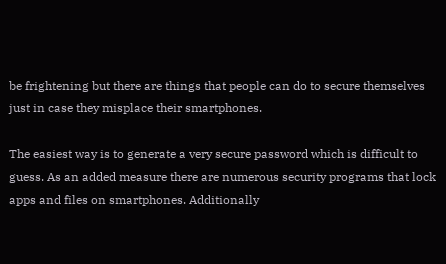be frightening but there are things that people can do to secure themselves just in case they misplace their smartphones.

The easiest way is to generate a very secure password which is difficult to guess. As an added measure there are numerous security programs that lock apps and files on smartphones. Additionally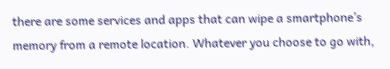there are some services and apps that can wipe a smartphone’s memory from a remote location. Whatever you choose to go with,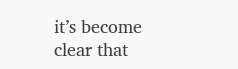it’s become clear that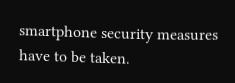smartphone security measures have to be taken.